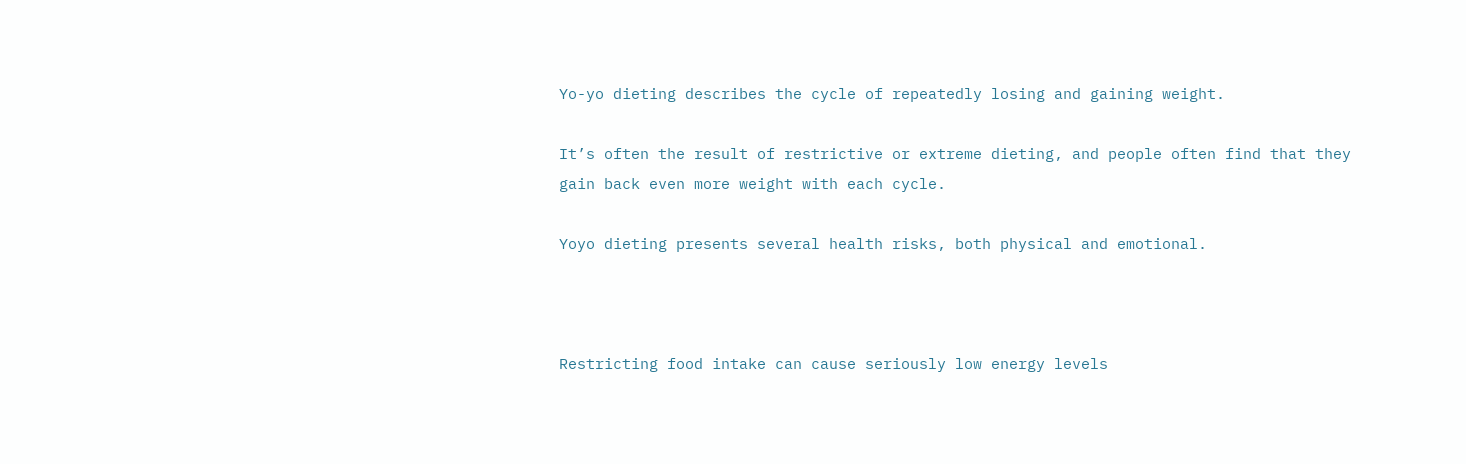Yo-yo dieting describes the cycle of repeatedly losing and gaining weight.

It’s often the result of restrictive or extreme dieting, and people often find that they gain back even more weight with each cycle.

Yoyo dieting presents several health risks, both physical and emotional.



Restricting food intake can cause seriously low energy levels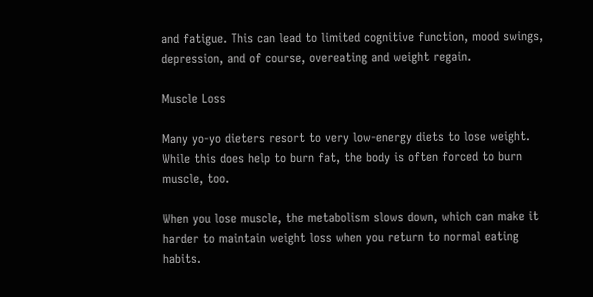and fatigue. This can lead to limited cognitive function, mood swings, depression, and of course, overeating and weight regain.

Muscle Loss

Many yo-yo dieters resort to very low-energy diets to lose weight. While this does help to burn fat, the body is often forced to burn muscle, too.

When you lose muscle, the metabolism slows down, which can make it harder to maintain weight loss when you return to normal eating habits.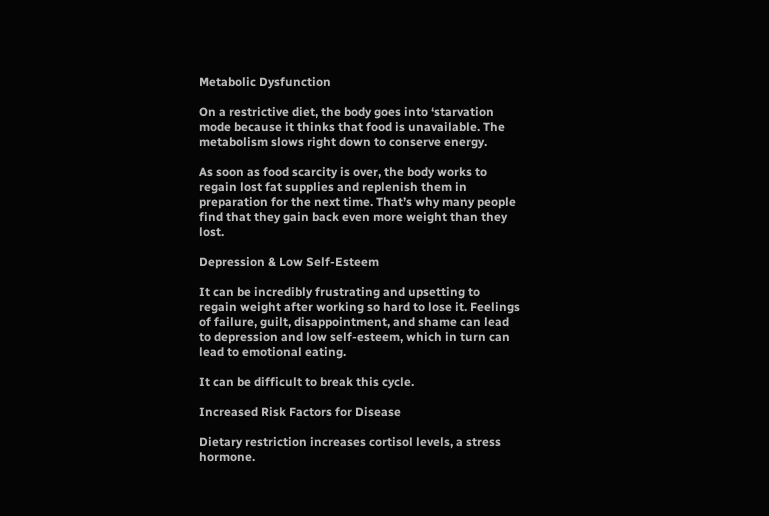Metabolic Dysfunction

On a restrictive diet, the body goes into ‘starvation mode because it thinks that food is unavailable. The metabolism slows right down to conserve energy.

As soon as food scarcity is over, the body works to regain lost fat supplies and replenish them in preparation for the next time. That’s why many people find that they gain back even more weight than they lost.

Depression & Low Self-Esteem

It can be incredibly frustrating and upsetting to regain weight after working so hard to lose it. Feelings of failure, guilt, disappointment, and shame can lead to depression and low self-esteem, which in turn can lead to emotional eating.

It can be difficult to break this cycle.

Increased Risk Factors for Disease

Dietary restriction increases cortisol levels, a stress hormone.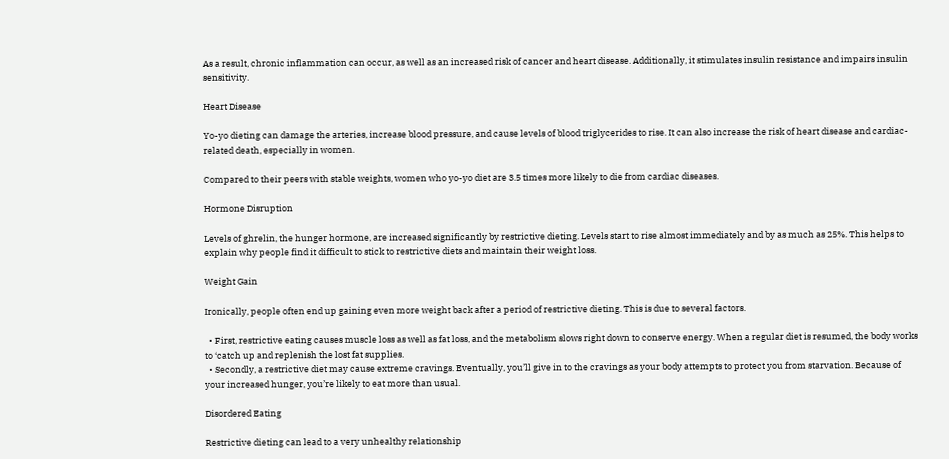As a result, chronic inflammation can occur, as well as an increased risk of cancer and heart disease. Additionally, it stimulates insulin resistance and impairs insulin sensitivity.

Heart Disease

Yo-yo dieting can damage the arteries, increase blood pressure, and cause levels of blood triglycerides to rise. It can also increase the risk of heart disease and cardiac-related death, especially in women.

Compared to their peers with stable weights, women who yo-yo diet are 3.5 times more likely to die from cardiac diseases.

Hormone Disruption

Levels of ghrelin, the hunger hormone, are increased significantly by restrictive dieting. Levels start to rise almost immediately and by as much as 25%. This helps to explain why people find it difficult to stick to restrictive diets and maintain their weight loss.

Weight Gain

Ironically, people often end up gaining even more weight back after a period of restrictive dieting. This is due to several factors.

  • First, restrictive eating causes muscle loss as well as fat loss, and the metabolism slows right down to conserve energy. When a regular diet is resumed, the body works to ‘catch up and replenish the lost fat supplies.
  • Secondly, a restrictive diet may cause extreme cravings. Eventually, you’ll give in to the cravings as your body attempts to protect you from starvation. Because of your increased hunger, you’re likely to eat more than usual.

Disordered Eating

Restrictive dieting can lead to a very unhealthy relationship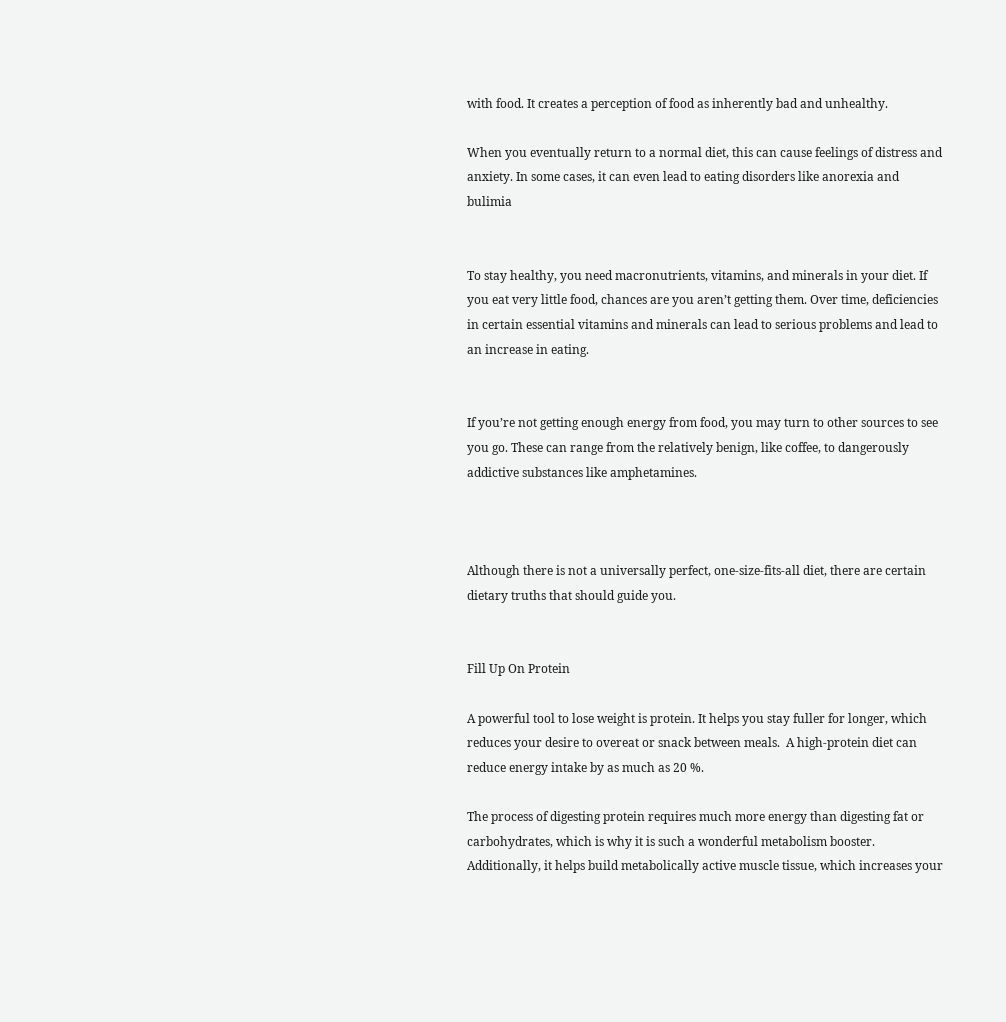with food. It creates a perception of food as inherently bad and unhealthy.

When you eventually return to a normal diet, this can cause feelings of distress and anxiety. In some cases, it can even lead to eating disorders like anorexia and bulimia


To stay healthy, you need macronutrients, vitamins, and minerals in your diet. If you eat very little food, chances are you aren’t getting them. Over time, deficiencies in certain essential vitamins and minerals can lead to serious problems and lead to an increase in eating.


If you’re not getting enough energy from food, you may turn to other sources to see you go. These can range from the relatively benign, like coffee, to dangerously addictive substances like amphetamines.



Although there is not a universally perfect, one-size-fits-all diet, there are certain dietary truths that should guide you.


Fill Up On Protein

A powerful tool to lose weight is protein. It helps you stay fuller for longer, which reduces your desire to overeat or snack between meals.  A high-protein diet can reduce energy intake by as much as 20 %.

The process of digesting protein requires much more energy than digesting fat or carbohydrates, which is why it is such a wonderful metabolism booster. Additionally, it helps build metabolically active muscle tissue, which increases your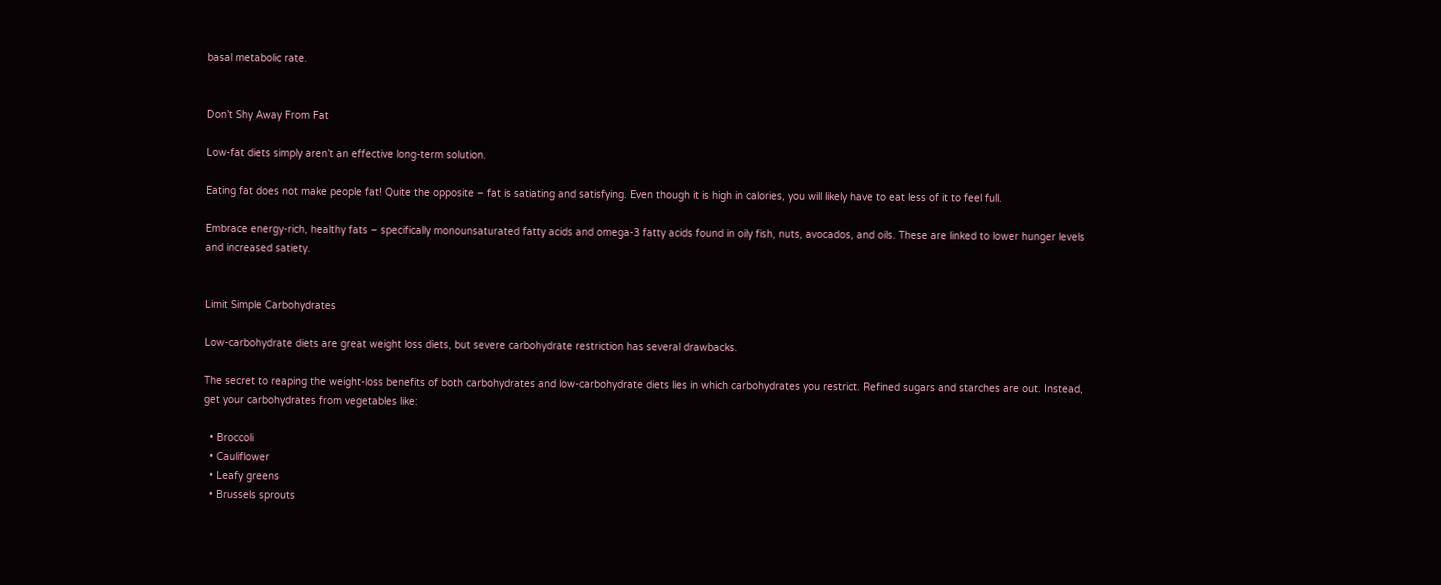basal metabolic rate.


Don’t Shy Away From Fat

Low-fat diets simply aren’t an effective long-term solution.

Eating fat does not make people fat! Quite the opposite – fat is satiating and satisfying. Even though it is high in calories, you will likely have to eat less of it to feel full.

Embrace energy-rich, healthy fats – specifically monounsaturated fatty acids and omega-3 fatty acids found in oily fish, nuts, avocados, and oils. These are linked to lower hunger levels and increased satiety.


Limit Simple Carbohydrates

Low-carbohydrate diets are great weight loss diets, but severe carbohydrate restriction has several drawbacks.

The secret to reaping the weight-loss benefits of both carbohydrates and low-carbohydrate diets lies in which carbohydrates you restrict. Refined sugars and starches are out. Instead, get your carbohydrates from vegetables like:

  • Broccoli
  • Cauliflower
  • Leafy greens
  • Brussels sprouts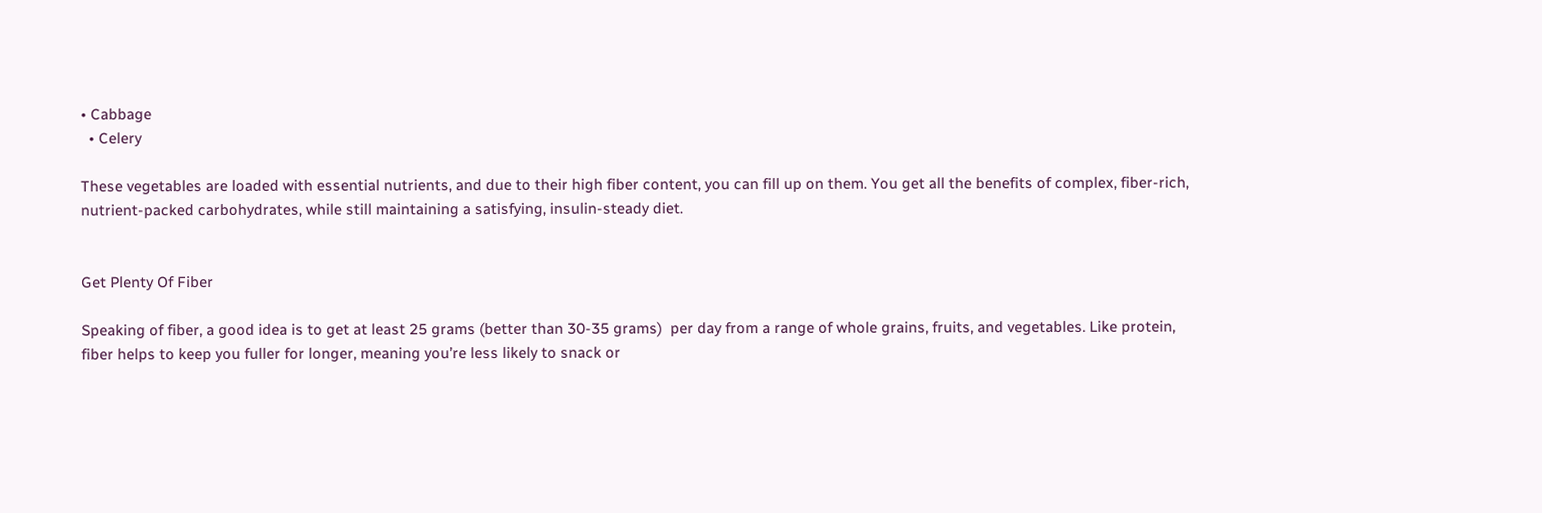• Cabbage
  • Celery

These vegetables are loaded with essential nutrients, and due to their high fiber content, you can fill up on them. You get all the benefits of complex, fiber-rich, nutrient-packed carbohydrates, while still maintaining a satisfying, insulin-steady diet.


Get Plenty Of Fiber

Speaking of fiber, a good idea is to get at least 25 grams (better than 30-35 grams)  per day from a range of whole grains, fruits, and vegetables. Like protein, fiber helps to keep you fuller for longer, meaning you’re less likely to snack or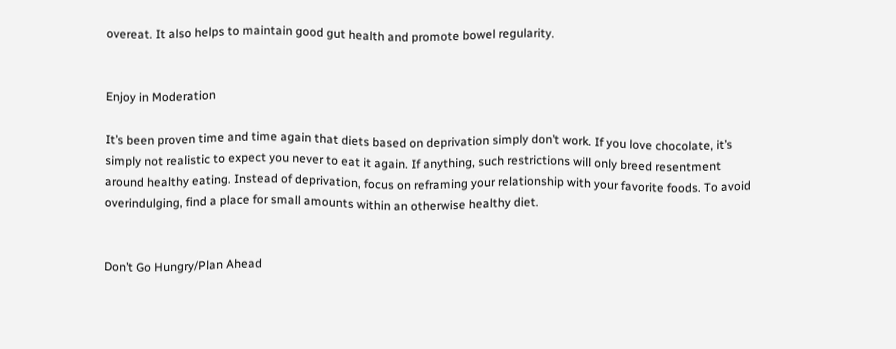overeat. It also helps to maintain good gut health and promote bowel regularity.


Enjoy in Moderation

It’s been proven time and time again that diets based on deprivation simply don’t work. If you love chocolate, it’s simply not realistic to expect you never to eat it again. If anything, such restrictions will only breed resentment around healthy eating. Instead of deprivation, focus on reframing your relationship with your favorite foods. To avoid overindulging, find a place for small amounts within an otherwise healthy diet.


Don’t Go Hungry/Plan Ahead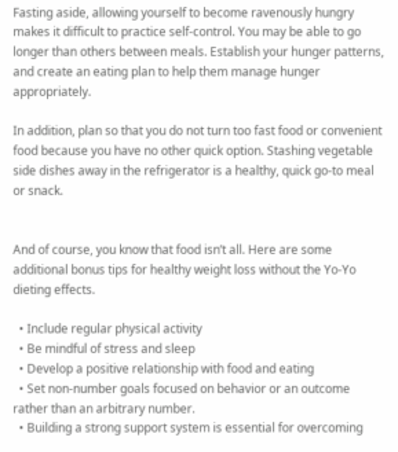Fasting aside, allowing yourself to become ravenously hungry makes it difficult to practice self-control. You may be able to go longer than others between meals. Establish your hunger patterns, and create an eating plan to help them manage hunger appropriately.

In addition, plan so that you do not turn too fast food or convenient food because you have no other quick option. Stashing vegetable side dishes away in the refrigerator is a healthy, quick go-to meal or snack.


And of course, you know that food isn’t all. Here are some additional bonus tips for healthy weight loss without the Yo-Yo dieting effects.

  • Include regular physical activity
  • Be mindful of stress and sleep
  • Develop a positive relationship with food and eating
  • Set non-number goals focused on behavior or an outcome rather than an arbitrary number.
  • Building a strong support system is essential for overcoming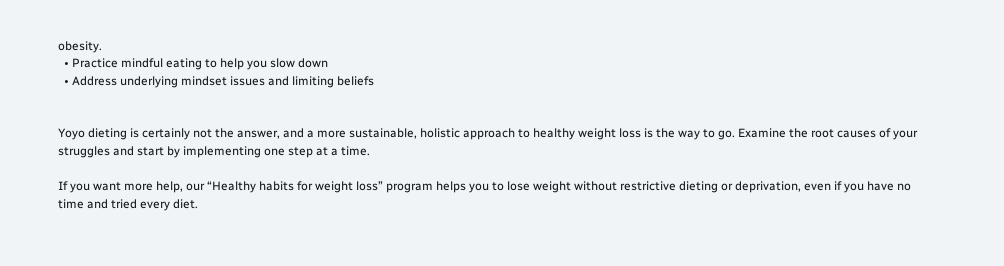obesity.
  • Practice mindful eating to help you slow down
  • Address underlying mindset issues and limiting beliefs


Yoyo dieting is certainly not the answer, and a more sustainable, holistic approach to healthy weight loss is the way to go. Examine the root causes of your struggles and start by implementing one step at a time.

If you want more help, our “Healthy habits for weight loss” program helps you to lose weight without restrictive dieting or deprivation, even if you have no time and tried every diet.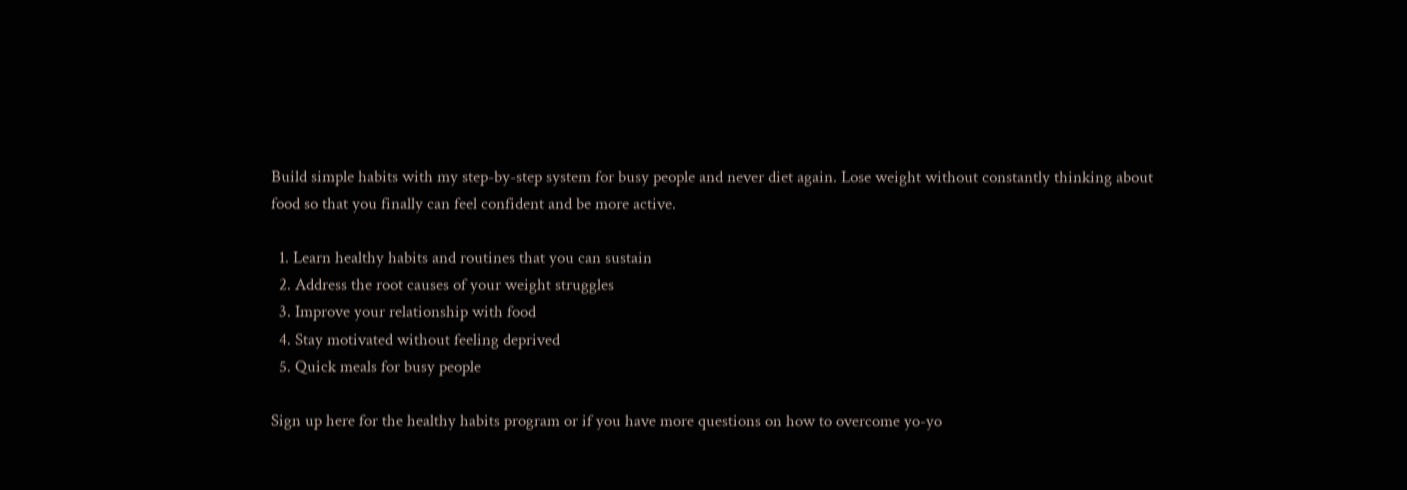Build simple habits with my step-by-step system for busy people and never diet again. Lose weight without constantly thinking about food so that you finally can feel confident and be more active.

  1. Learn healthy habits and routines that you can sustain
  2. Address the root causes of your weight struggles
  3. Improve your relationship with food
  4. Stay motivated without feeling deprived
  5. Quick meals for busy people

Sign up here for the healthy habits program or if you have more questions on how to overcome yo-yo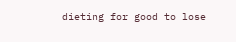dieting for good to lose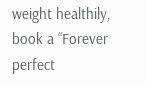weight healthily, book a “Forever perfect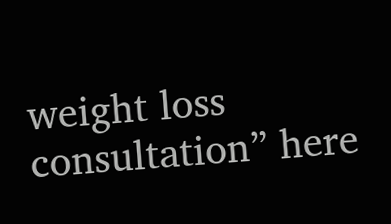weight loss consultation” here